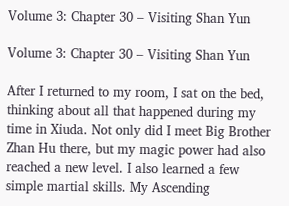Volume 3: Chapter 30 – Visiting Shan Yun

Volume 3: Chapter 30 – Visiting Shan Yun

After I returned to my room, I sat on the bed, thinking about all that happened during my time in Xiuda. Not only did I meet Big Brother Zhan Hu there, but my magic power had also reached a new level. I also learned a few simple martial skills. My Ascending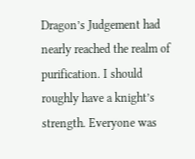Dragon’s Judgement had nearly reached the realm of purification. I should roughly have a knight’s strength. Everyone was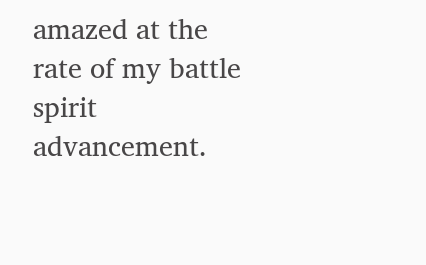amazed at the rate of my battle spirit advancement.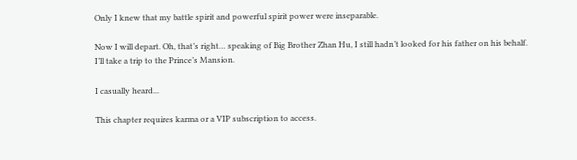Only I knew that my battle spirit and powerful spirit power were inseparable.

Now I will depart. Oh, that’s right… speaking of Big Brother Zhan Hu, I still hadn’t looked for his father on his behalf.  I’ll take a trip to the Prince’s Mansion.

I casually heard...

This chapter requires karma or a VIP subscription to access.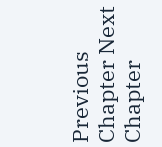Previous Chapter Next Chapter